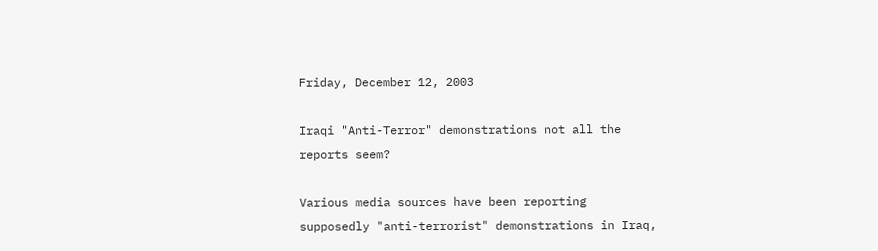Friday, December 12, 2003

Iraqi "Anti-Terror" demonstrations not all the reports seem?

Various media sources have been reporting supposedly "anti-terrorist" demonstrations in Iraq,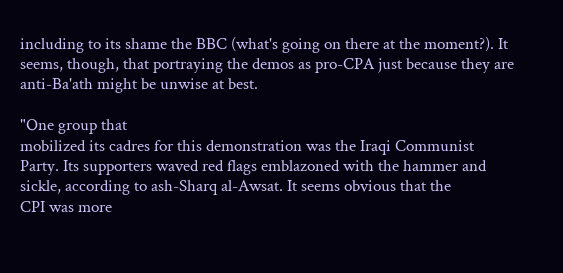including to its shame the BBC (what's going on there at the moment?). It seems, though, that portraying the demos as pro-CPA just because they are anti-Ba'ath might be unwise at best.

"One group that
mobilized its cadres for this demonstration was the Iraqi Communist
Party. Its supporters waved red flags emblazoned with the hammer and
sickle, according to ash-Sharq al-Awsat. It seems obvious that the
CPI was more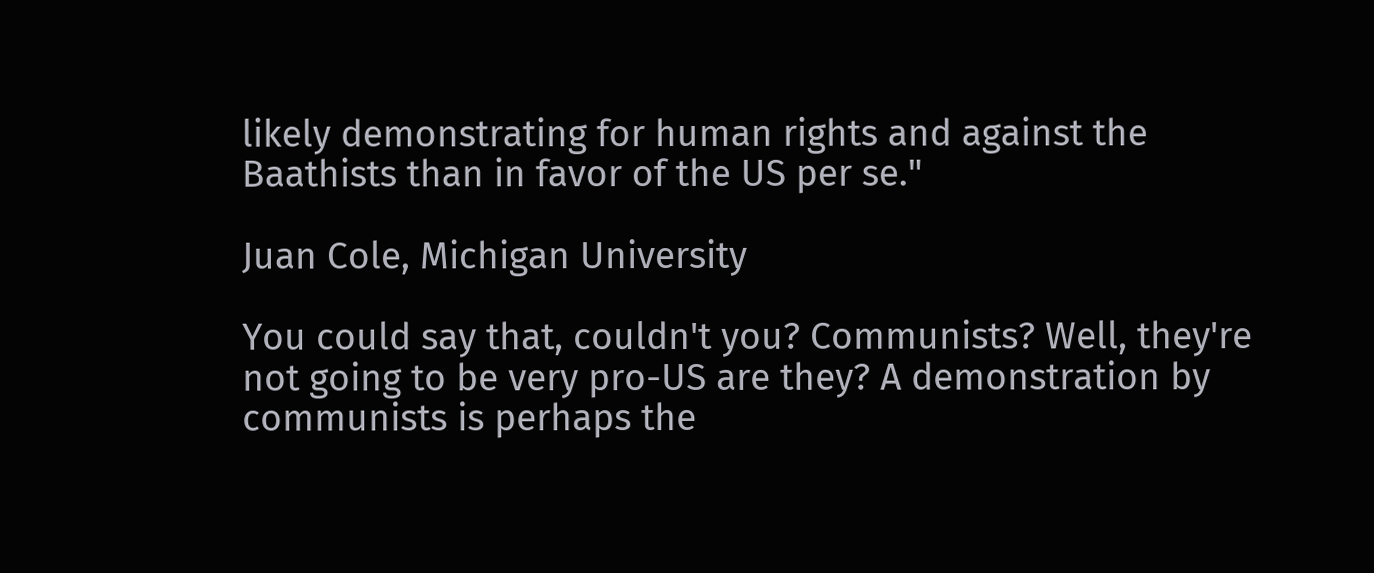likely demonstrating for human rights and against the
Baathists than in favor of the US per se."

Juan Cole, Michigan University

You could say that, couldn't you? Communists? Well, they're not going to be very pro-US are they? A demonstration by communists is perhaps the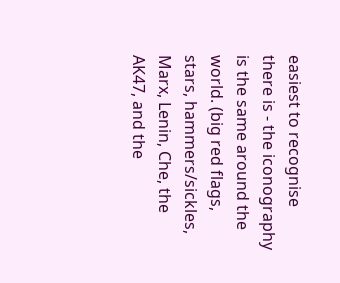easiest to recognise there is - the iconography is the same around the world. (big red flags, stars, hammers/sickles, Marx, Lenin, Che, the AK47, and the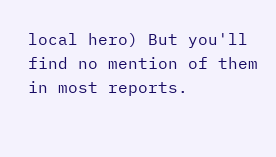local hero) But you'll find no mention of them in most reports.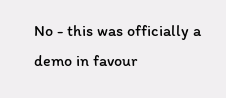No - this was officially a demo in favour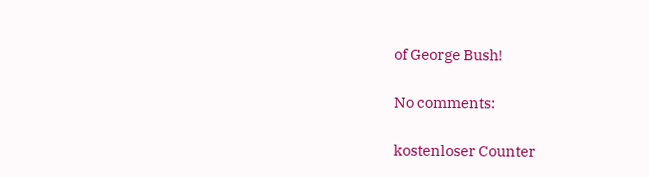of George Bush!

No comments:

kostenloser Counter